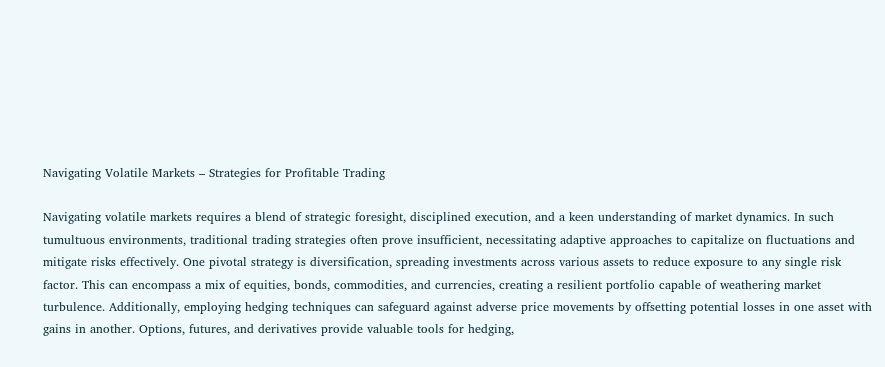Navigating Volatile Markets – Strategies for Profitable Trading

Navigating volatile markets requires a blend of strategic foresight, disciplined execution, and a keen understanding of market dynamics. In such tumultuous environments, traditional trading strategies often prove insufficient, necessitating adaptive approaches to capitalize on fluctuations and mitigate risks effectively. One pivotal strategy is diversification, spreading investments across various assets to reduce exposure to any single risk factor. This can encompass a mix of equities, bonds, commodities, and currencies, creating a resilient portfolio capable of weathering market turbulence. Additionally, employing hedging techniques can safeguard against adverse price movements by offsetting potential losses in one asset with gains in another. Options, futures, and derivatives provide valuable tools for hedging,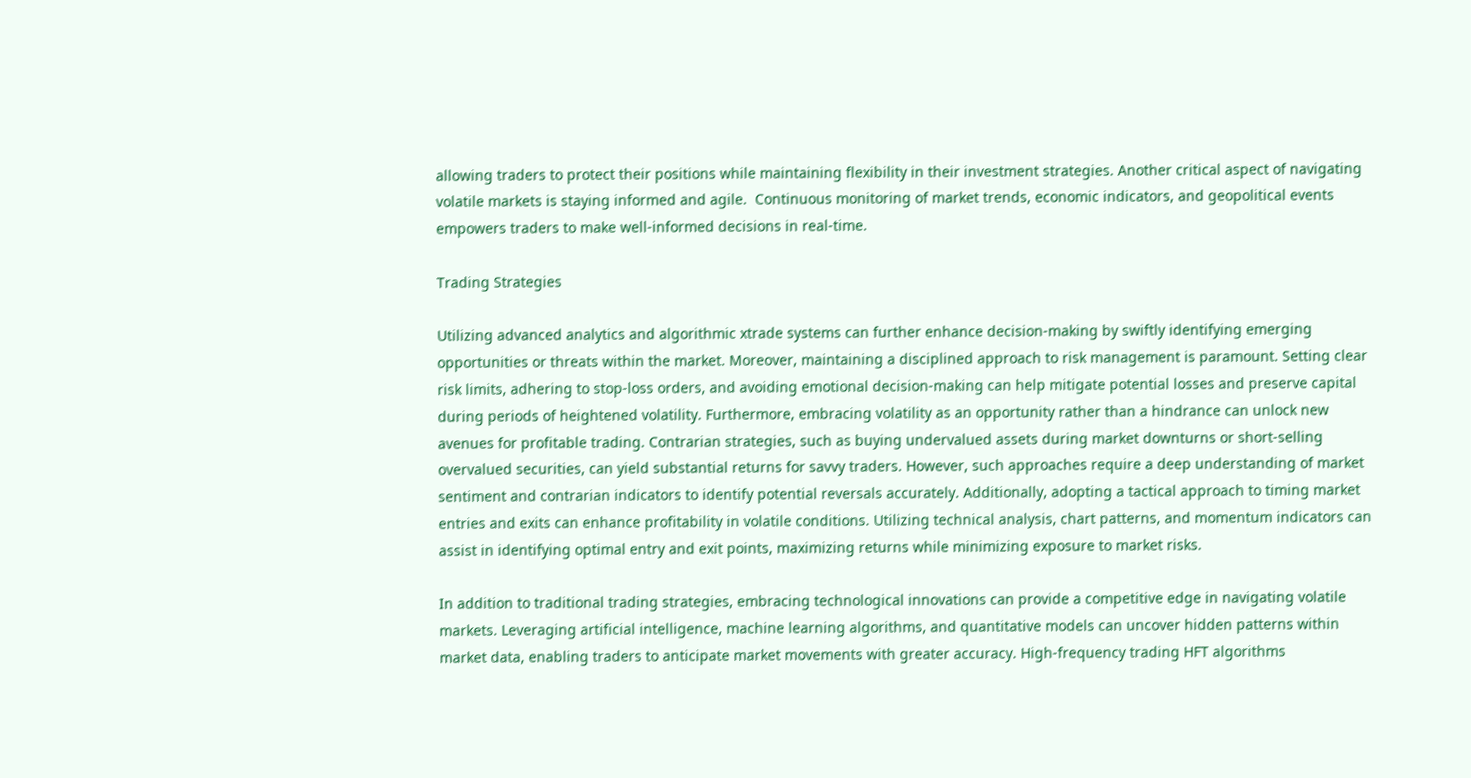allowing traders to protect their positions while maintaining flexibility in their investment strategies. Another critical aspect of navigating volatile markets is staying informed and agile.  Continuous monitoring of market trends, economic indicators, and geopolitical events empowers traders to make well-informed decisions in real-time.

Trading Strategies

Utilizing advanced analytics and algorithmic xtrade systems can further enhance decision-making by swiftly identifying emerging opportunities or threats within the market. Moreover, maintaining a disciplined approach to risk management is paramount. Setting clear risk limits, adhering to stop-loss orders, and avoiding emotional decision-making can help mitigate potential losses and preserve capital during periods of heightened volatility. Furthermore, embracing volatility as an opportunity rather than a hindrance can unlock new avenues for profitable trading. Contrarian strategies, such as buying undervalued assets during market downturns or short-selling overvalued securities, can yield substantial returns for savvy traders. However, such approaches require a deep understanding of market sentiment and contrarian indicators to identify potential reversals accurately. Additionally, adopting a tactical approach to timing market entries and exits can enhance profitability in volatile conditions. Utilizing technical analysis, chart patterns, and momentum indicators can assist in identifying optimal entry and exit points, maximizing returns while minimizing exposure to market risks.

In addition to traditional trading strategies, embracing technological innovations can provide a competitive edge in navigating volatile markets. Leveraging artificial intelligence, machine learning algorithms, and quantitative models can uncover hidden patterns within market data, enabling traders to anticipate market movements with greater accuracy. High-frequency trading HFT algorithms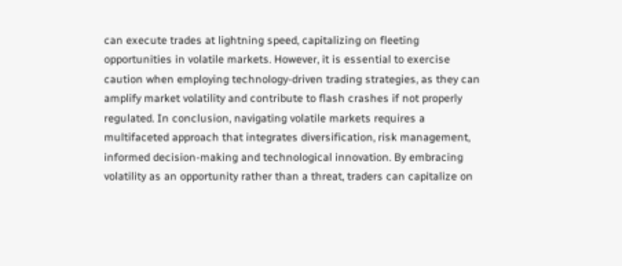can execute trades at lightning speed, capitalizing on fleeting opportunities in volatile markets. However, it is essential to exercise caution when employing technology-driven trading strategies, as they can amplify market volatility and contribute to flash crashes if not properly regulated. In conclusion, navigating volatile markets requires a multifaceted approach that integrates diversification, risk management, informed decision-making and technological innovation. By embracing volatility as an opportunity rather than a threat, traders can capitalize on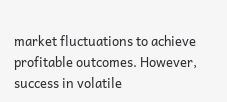market fluctuations to achieve profitable outcomes. However, success in volatile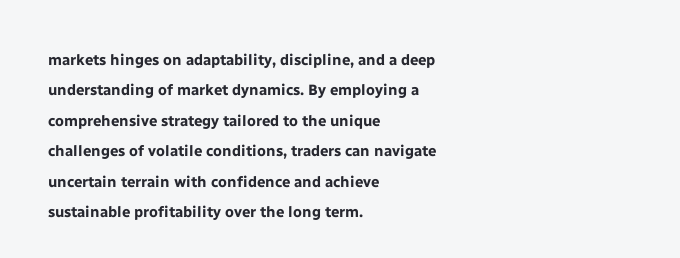markets hinges on adaptability, discipline, and a deep understanding of market dynamics. By employing a comprehensive strategy tailored to the unique challenges of volatile conditions, traders can navigate uncertain terrain with confidence and achieve sustainable profitability over the long term.